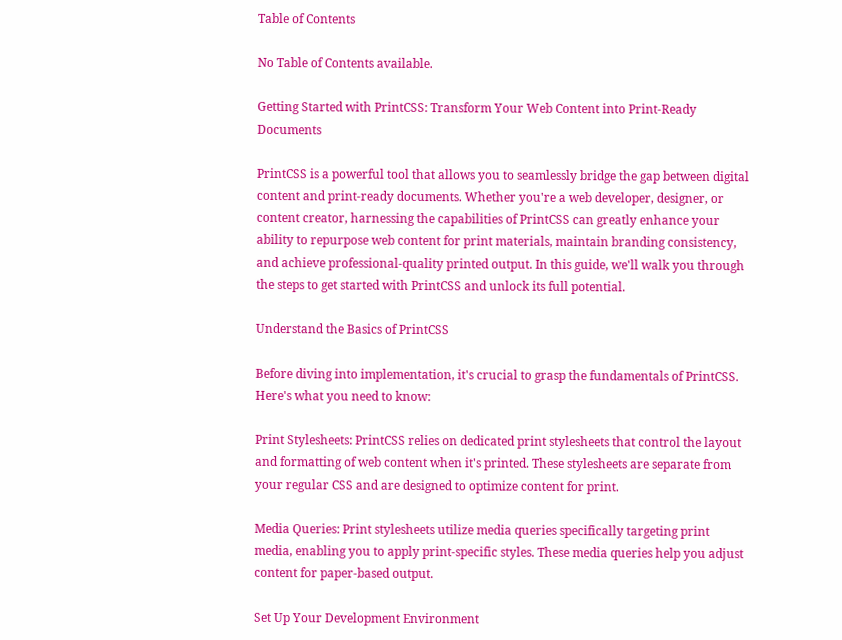Table of Contents

No Table of Contents available.

Getting Started with PrintCSS: Transform Your Web Content into Print-Ready Documents

PrintCSS is a powerful tool that allows you to seamlessly bridge the gap between digital content and print-ready documents. Whether you're a web developer, designer, or content creator, harnessing the capabilities of PrintCSS can greatly enhance your ability to repurpose web content for print materials, maintain branding consistency, and achieve professional-quality printed output. In this guide, we'll walk you through the steps to get started with PrintCSS and unlock its full potential.

Understand the Basics of PrintCSS

Before diving into implementation, it's crucial to grasp the fundamentals of PrintCSS. Here's what you need to know:

Print Stylesheets: PrintCSS relies on dedicated print stylesheets that control the layout and formatting of web content when it's printed. These stylesheets are separate from your regular CSS and are designed to optimize content for print.

Media Queries: Print stylesheets utilize media queries specifically targeting print media, enabling you to apply print-specific styles. These media queries help you adjust content for paper-based output.

Set Up Your Development Environment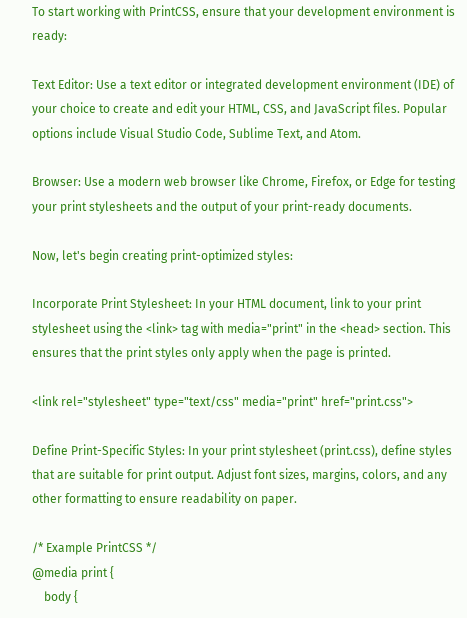To start working with PrintCSS, ensure that your development environment is ready:

Text Editor: Use a text editor or integrated development environment (IDE) of your choice to create and edit your HTML, CSS, and JavaScript files. Popular options include Visual Studio Code, Sublime Text, and Atom.

Browser: Use a modern web browser like Chrome, Firefox, or Edge for testing your print stylesheets and the output of your print-ready documents.

Now, let's begin creating print-optimized styles:

Incorporate Print Stylesheet: In your HTML document, link to your print stylesheet using the <link> tag with media="print" in the <head> section. This ensures that the print styles only apply when the page is printed.

<link rel="stylesheet" type="text/css" media="print" href="print.css">

Define Print-Specific Styles: In your print stylesheet (print.css), define styles that are suitable for print output. Adjust font sizes, margins, colors, and any other formatting to ensure readability on paper.

/* Example PrintCSS */
@media print {
    body {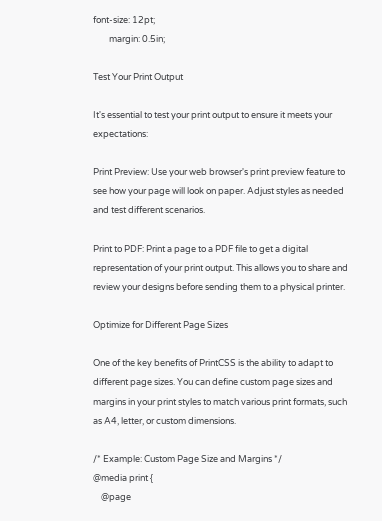font-size: 12pt;
        margin: 0.5in;

Test Your Print Output

It's essential to test your print output to ensure it meets your expectations:

Print Preview: Use your web browser's print preview feature to see how your page will look on paper. Adjust styles as needed and test different scenarios.

Print to PDF: Print a page to a PDF file to get a digital representation of your print output. This allows you to share and review your designs before sending them to a physical printer.

Optimize for Different Page Sizes

One of the key benefits of PrintCSS is the ability to adapt to different page sizes. You can define custom page sizes and margins in your print styles to match various print formats, such as A4, letter, or custom dimensions.

/* Example: Custom Page Size and Margins */
@media print {
    @page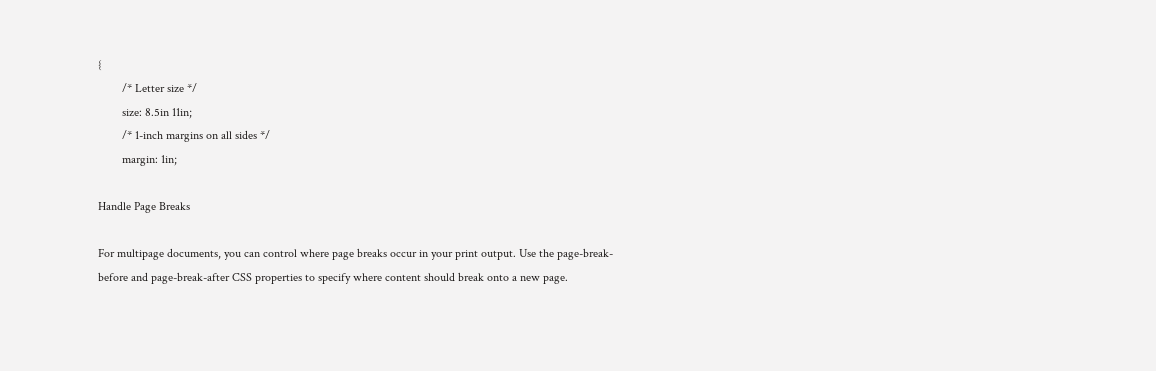{
        /* Letter size */
        size: 8.5in 11in;
        /* 1-inch margins on all sides */
        margin: 1in;

Handle Page Breaks

For multipage documents, you can control where page breaks occur in your print output. Use the page-break-before and page-break-after CSS properties to specify where content should break onto a new page.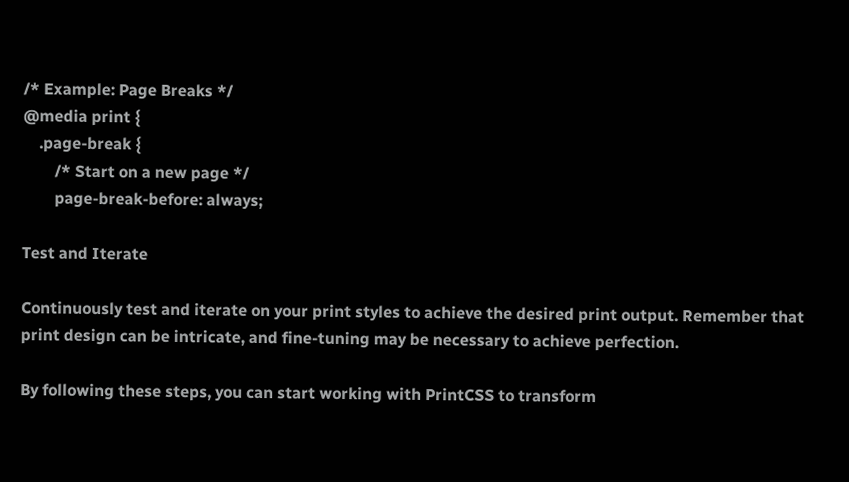/* Example: Page Breaks */
@media print {
    .page-break {
        /* Start on a new page */
        page-break-before: always;

Test and Iterate

Continuously test and iterate on your print styles to achieve the desired print output. Remember that print design can be intricate, and fine-tuning may be necessary to achieve perfection.

By following these steps, you can start working with PrintCSS to transform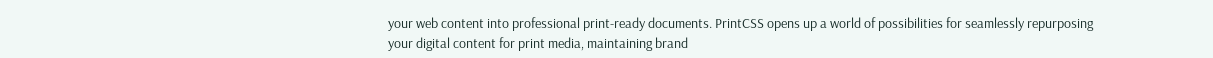your web content into professional print-ready documents. PrintCSS opens up a world of possibilities for seamlessly repurposing your digital content for print media, maintaining brand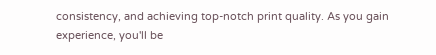consistency, and achieving top-notch print quality. As you gain experience, you'll be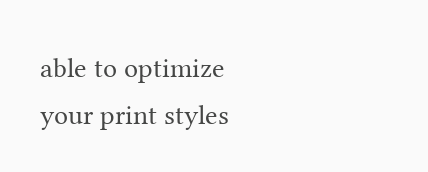able to optimize your print styles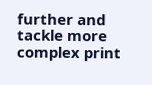further and tackle more complex print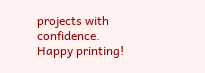projects with confidence. Happy printing!